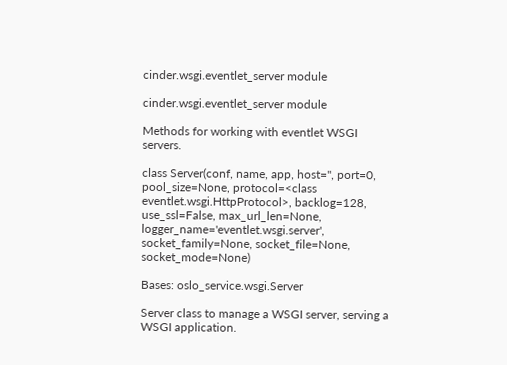cinder.wsgi.eventlet_server module

cinder.wsgi.eventlet_server module

Methods for working with eventlet WSGI servers.

class Server(conf, name, app, host='', port=0, pool_size=None, protocol=<class eventlet.wsgi.HttpProtocol>, backlog=128, use_ssl=False, max_url_len=None, logger_name='eventlet.wsgi.server', socket_family=None, socket_file=None, socket_mode=None)

Bases: oslo_service.wsgi.Server

Server class to manage a WSGI server, serving a WSGI application.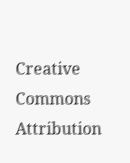Creative Commons Attribution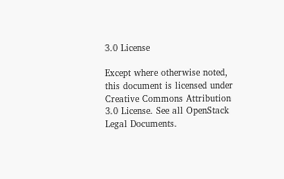3.0 License

Except where otherwise noted, this document is licensed under Creative Commons Attribution 3.0 License. See all OpenStack Legal Documents.